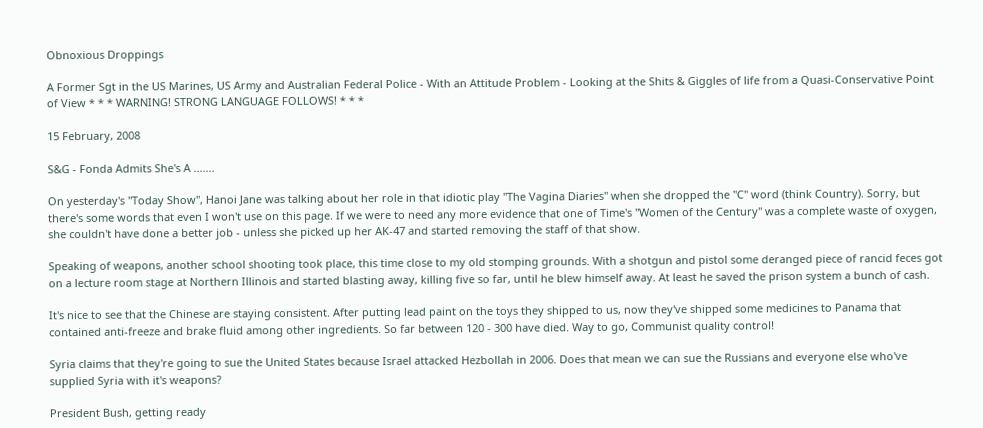Obnoxious Droppings

A Former Sgt in the US Marines, US Army and Australian Federal Police - With an Attitude Problem - Looking at the Shits & Giggles of life from a Quasi-Conservative Point of View * * * WARNING! STRONG LANGUAGE FOLLOWS! * * *

15 February, 2008

S&G - Fonda Admits She's A .......

On yesterday's "Today Show", Hanoi Jane was talking about her role in that idiotic play "The Vagina Diaries" when she dropped the "C" word (think Country). Sorry, but there's some words that even I won't use on this page. If we were to need any more evidence that one of Time's "Women of the Century" was a complete waste of oxygen, she couldn't have done a better job - unless she picked up her AK-47 and started removing the staff of that show.

Speaking of weapons, another school shooting took place, this time close to my old stomping grounds. With a shotgun and pistol some deranged piece of rancid feces got on a lecture room stage at Northern Illinois and started blasting away, killing five so far, until he blew himself away. At least he saved the prison system a bunch of cash.

It's nice to see that the Chinese are staying consistent. After putting lead paint on the toys they shipped to us, now they've shipped some medicines to Panama that contained anti-freeze and brake fluid among other ingredients. So far between 120 - 300 have died. Way to go, Communist quality control!

Syria claims that they're going to sue the United States because Israel attacked Hezbollah in 2006. Does that mean we can sue the Russians and everyone else who've supplied Syria with it's weapons?

President Bush, getting ready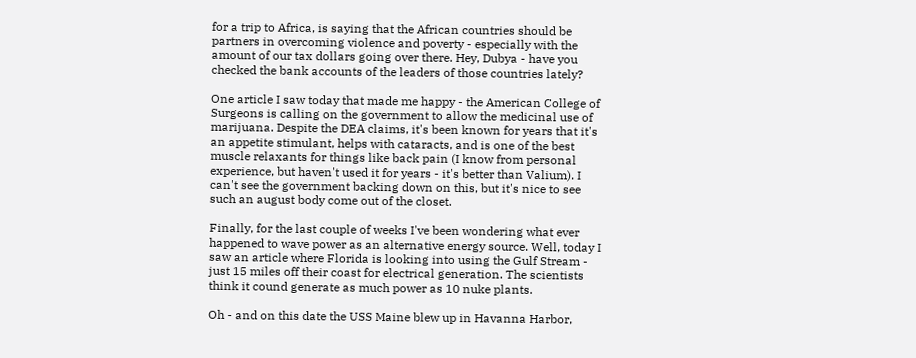for a trip to Africa, is saying that the African countries should be partners in overcoming violence and poverty - especially with the amount of our tax dollars going over there. Hey, Dubya - have you checked the bank accounts of the leaders of those countries lately?

One article I saw today that made me happy - the American College of Surgeons is calling on the government to allow the medicinal use of marijuana. Despite the DEA claims, it's been known for years that it's an appetite stimulant, helps with cataracts, and is one of the best muscle relaxants for things like back pain (I know from personal experience, but haven't used it for years - it's better than Valium). I can't see the government backing down on this, but it's nice to see such an august body come out of the closet.

Finally, for the last couple of weeks I've been wondering what ever happened to wave power as an alternative energy source. Well, today I saw an article where Florida is looking into using the Gulf Stream - just 15 miles off their coast for electrical generation. The scientists think it cound generate as much power as 10 nuke plants.

Oh - and on this date the USS Maine blew up in Havanna Harbor,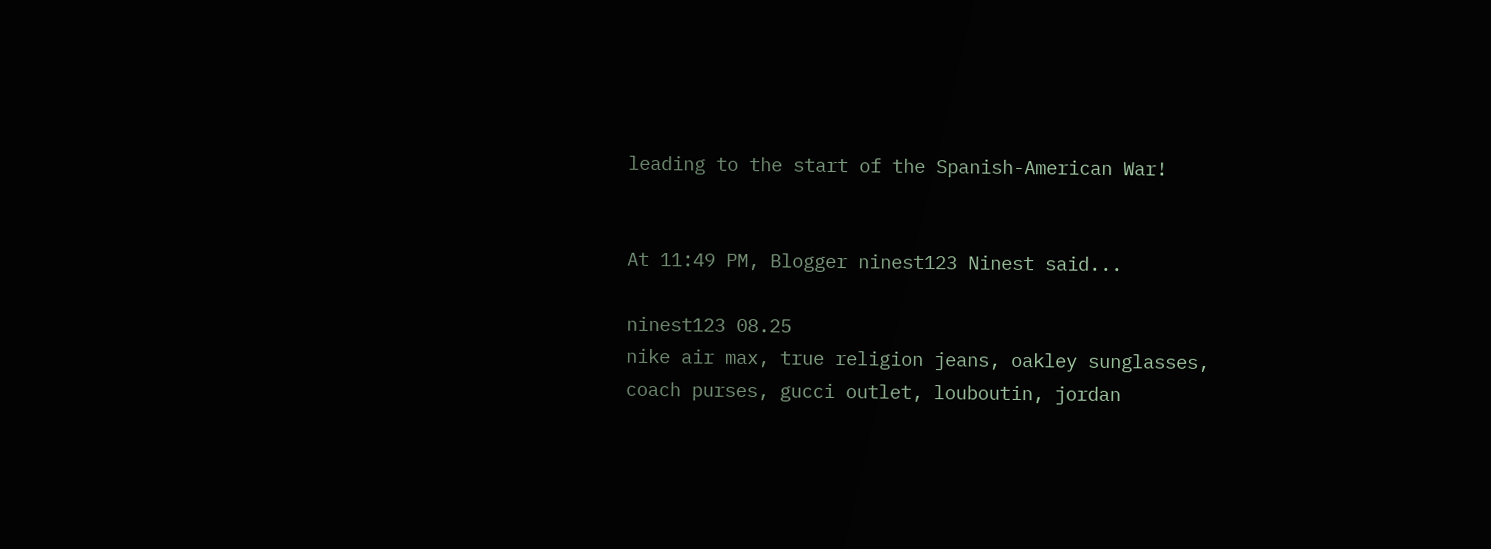leading to the start of the Spanish-American War!


At 11:49 PM, Blogger ninest123 Ninest said...

ninest123 08.25
nike air max, true religion jeans, oakley sunglasses, coach purses, gucci outlet, louboutin, jordan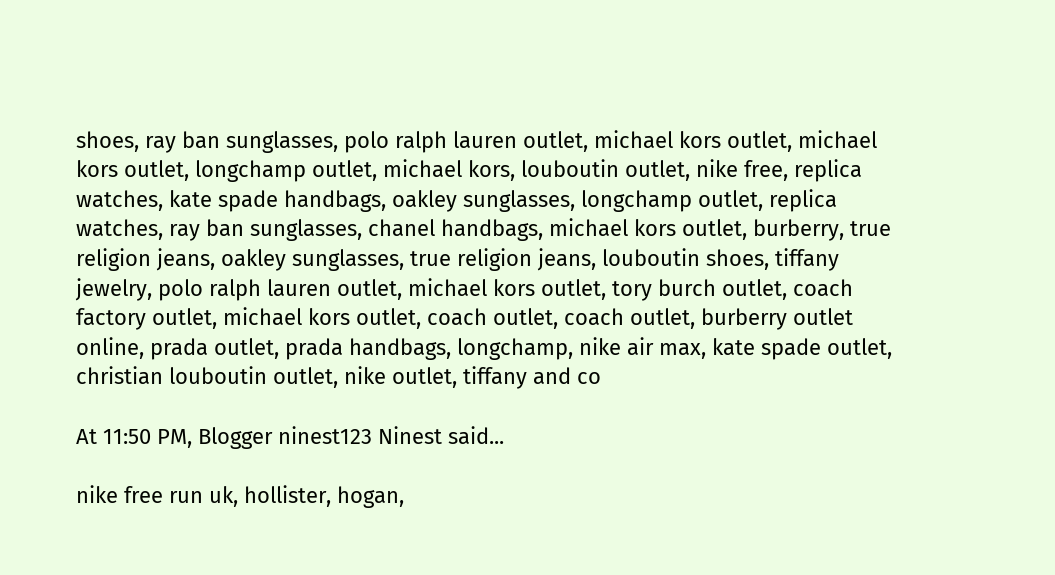shoes, ray ban sunglasses, polo ralph lauren outlet, michael kors outlet, michael kors outlet, longchamp outlet, michael kors, louboutin outlet, nike free, replica watches, kate spade handbags, oakley sunglasses, longchamp outlet, replica watches, ray ban sunglasses, chanel handbags, michael kors outlet, burberry, true religion jeans, oakley sunglasses, true religion jeans, louboutin shoes, tiffany jewelry, polo ralph lauren outlet, michael kors outlet, tory burch outlet, coach factory outlet, michael kors outlet, coach outlet, coach outlet, burberry outlet online, prada outlet, prada handbags, longchamp, nike air max, kate spade outlet, christian louboutin outlet, nike outlet, tiffany and co

At 11:50 PM, Blogger ninest123 Ninest said...

nike free run uk, hollister, hogan,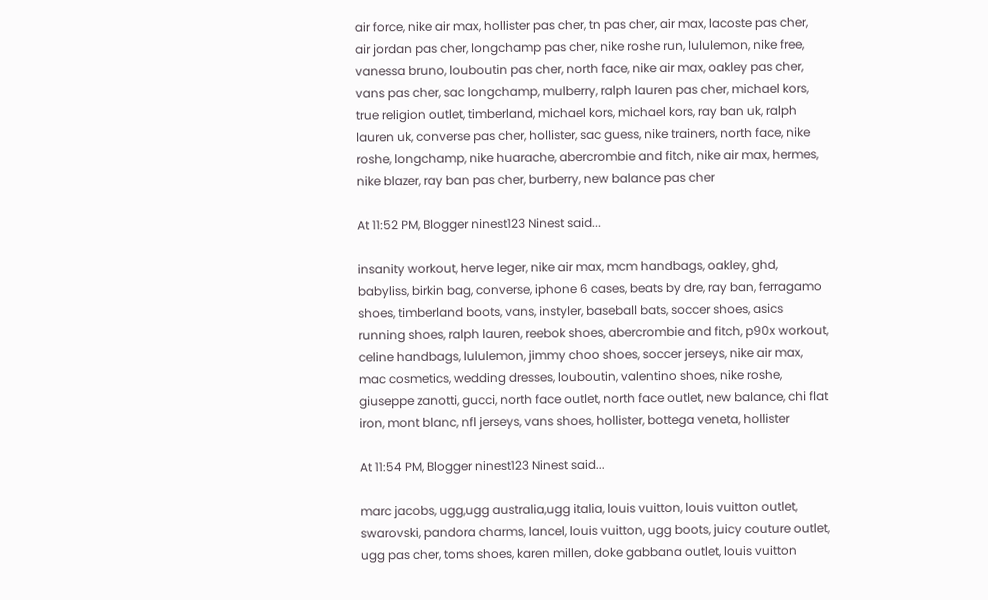air force, nike air max, hollister pas cher, tn pas cher, air max, lacoste pas cher, air jordan pas cher, longchamp pas cher, nike roshe run, lululemon, nike free, vanessa bruno, louboutin pas cher, north face, nike air max, oakley pas cher, vans pas cher, sac longchamp, mulberry, ralph lauren pas cher, michael kors, true religion outlet, timberland, michael kors, michael kors, ray ban uk, ralph lauren uk, converse pas cher, hollister, sac guess, nike trainers, north face, nike roshe, longchamp, nike huarache, abercrombie and fitch, nike air max, hermes, nike blazer, ray ban pas cher, burberry, new balance pas cher

At 11:52 PM, Blogger ninest123 Ninest said...

insanity workout, herve leger, nike air max, mcm handbags, oakley, ghd, babyliss, birkin bag, converse, iphone 6 cases, beats by dre, ray ban, ferragamo shoes, timberland boots, vans, instyler, baseball bats, soccer shoes, asics running shoes, ralph lauren, reebok shoes, abercrombie and fitch, p90x workout, celine handbags, lululemon, jimmy choo shoes, soccer jerseys, nike air max, mac cosmetics, wedding dresses, louboutin, valentino shoes, nike roshe, giuseppe zanotti, gucci, north face outlet, north face outlet, new balance, chi flat iron, mont blanc, nfl jerseys, vans shoes, hollister, bottega veneta, hollister

At 11:54 PM, Blogger ninest123 Ninest said...

marc jacobs, ugg,ugg australia,ugg italia, louis vuitton, louis vuitton outlet, swarovski, pandora charms, lancel, louis vuitton, ugg boots, juicy couture outlet, ugg pas cher, toms shoes, karen millen, doke gabbana outlet, louis vuitton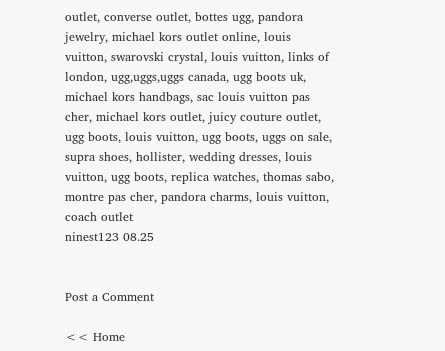outlet, converse outlet, bottes ugg, pandora jewelry, michael kors outlet online, louis vuitton, swarovski crystal, louis vuitton, links of london, ugg,uggs,uggs canada, ugg boots uk, michael kors handbags, sac louis vuitton pas cher, michael kors outlet, juicy couture outlet, ugg boots, louis vuitton, ugg boots, uggs on sale, supra shoes, hollister, wedding dresses, louis vuitton, ugg boots, replica watches, thomas sabo, montre pas cher, pandora charms, louis vuitton, coach outlet
ninest123 08.25


Post a Comment

<< Home